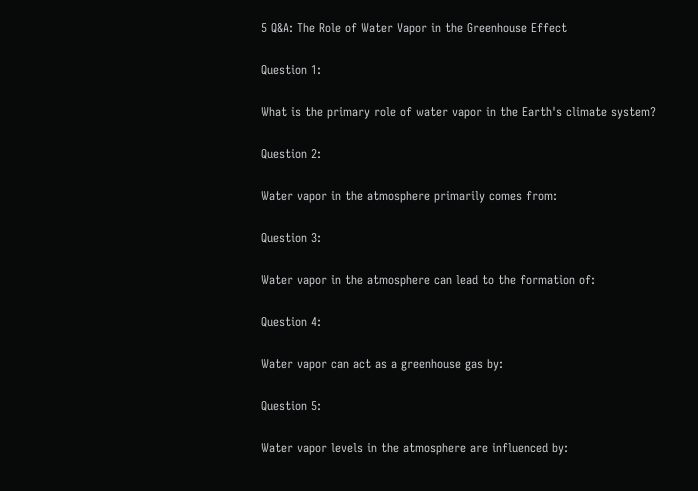5 Q&A: The Role of Water Vapor in the Greenhouse Effect

Question 1:

What is the primary role of water vapor in the Earth's climate system?

Question 2:

Water vapor in the atmosphere primarily comes from:

Question 3:

Water vapor in the atmosphere can lead to the formation of:

Question 4:

Water vapor can act as a greenhouse gas by:

Question 5:

Water vapor levels in the atmosphere are influenced by: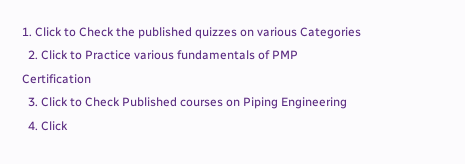1. Click to Check the published quizzes on various Categories
  2. Click to Practice various fundamentals of PMP Certification
  3. Click to Check Published courses on Piping Engineering
  4. Click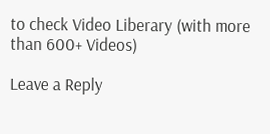to check Video Liberary (with more than 600+ Videos)

Leave a Reply